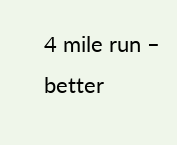4 mile run – better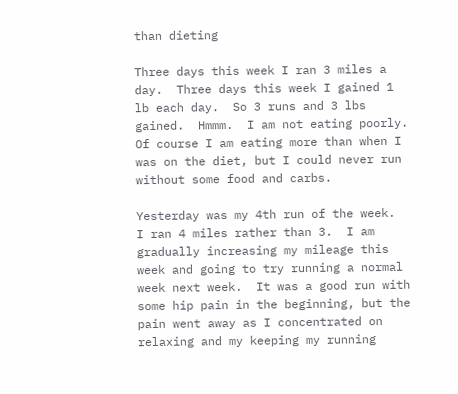than dieting

Three days this week I ran 3 miles a day.  Three days this week I gained 1 lb each day.  So 3 runs and 3 lbs gained.  Hmmm.  I am not eating poorly.  Of course I am eating more than when I was on the diet, but I could never run without some food and carbs.

Yesterday was my 4th run of the week.  I ran 4 miles rather than 3.  I am gradually increasing my mileage this week and going to try running a normal week next week.  It was a good run with some hip pain in the beginning, but the pain went away as I concentrated on relaxing and my keeping my running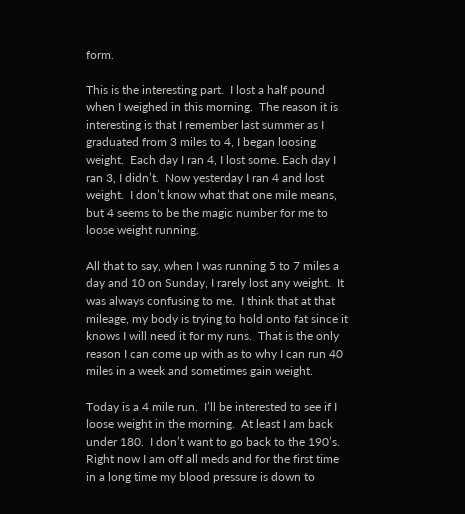form.

This is the interesting part.  I lost a half pound when I weighed in this morning.  The reason it is interesting is that I remember last summer as I graduated from 3 miles to 4, I began loosing weight.  Each day I ran 4, I lost some. Each day I ran 3, I didn’t.  Now yesterday I ran 4 and lost weight.  I don’t know what that one mile means, but 4 seems to be the magic number for me to loose weight running.

All that to say, when I was running 5 to 7 miles a day and 10 on Sunday, I rarely lost any weight.  It was always confusing to me.  I think that at that mileage, my body is trying to hold onto fat since it knows I will need it for my runs.  That is the only reason I can come up with as to why I can run 40 miles in a week and sometimes gain weight.

Today is a 4 mile run.  I’ll be interested to see if I loose weight in the morning.  At least I am back under 180.  I don’t want to go back to the 190’s.  Right now I am off all meds and for the first time in a long time my blood pressure is down to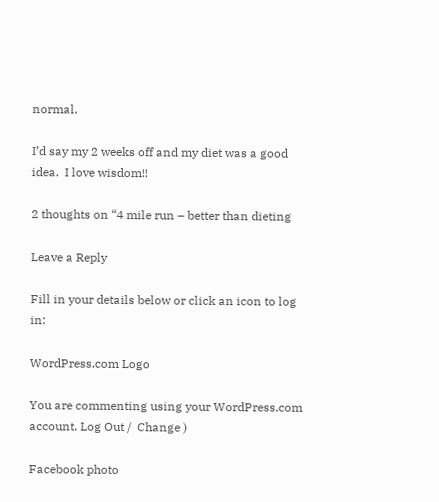normal.

I’d say my 2 weeks off and my diet was a good idea.  I love wisdom!!

2 thoughts on “4 mile run – better than dieting

Leave a Reply

Fill in your details below or click an icon to log in:

WordPress.com Logo

You are commenting using your WordPress.com account. Log Out /  Change )

Facebook photo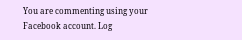You are commenting using your Facebook account. Log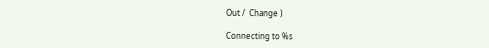Out /  Change )

Connecting to %s